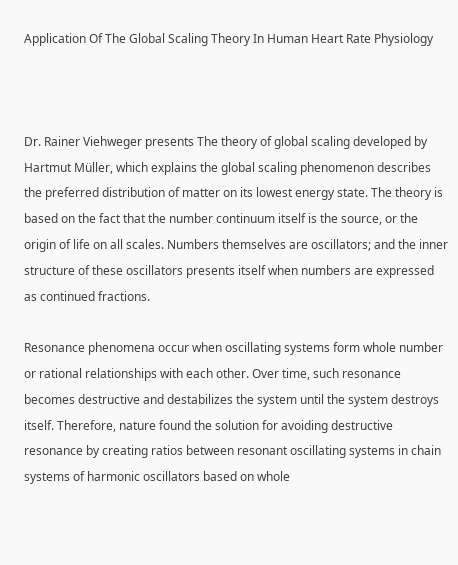Application Of The Global Scaling Theory In Human Heart Rate Physiology



Dr. Rainer Viehweger presents The theory of global scaling developed by Hartmut Müller, which explains the global scaling phenomenon describes the preferred distribution of matter on its lowest energy state. The theory is based on the fact that the number continuum itself is the source, or the origin of life on all scales. Numbers themselves are oscillators; and the inner structure of these oscillators presents itself when numbers are expressed as continued fractions.

Resonance phenomena occur when oscillating systems form whole number or rational relationships with each other. Over time, such resonance becomes destructive and destabilizes the system until the system destroys itself. Therefore, nature found the solution for avoiding destructive resonance by creating ratios between resonant oscillating systems in chain systems of harmonic oscillators based on whole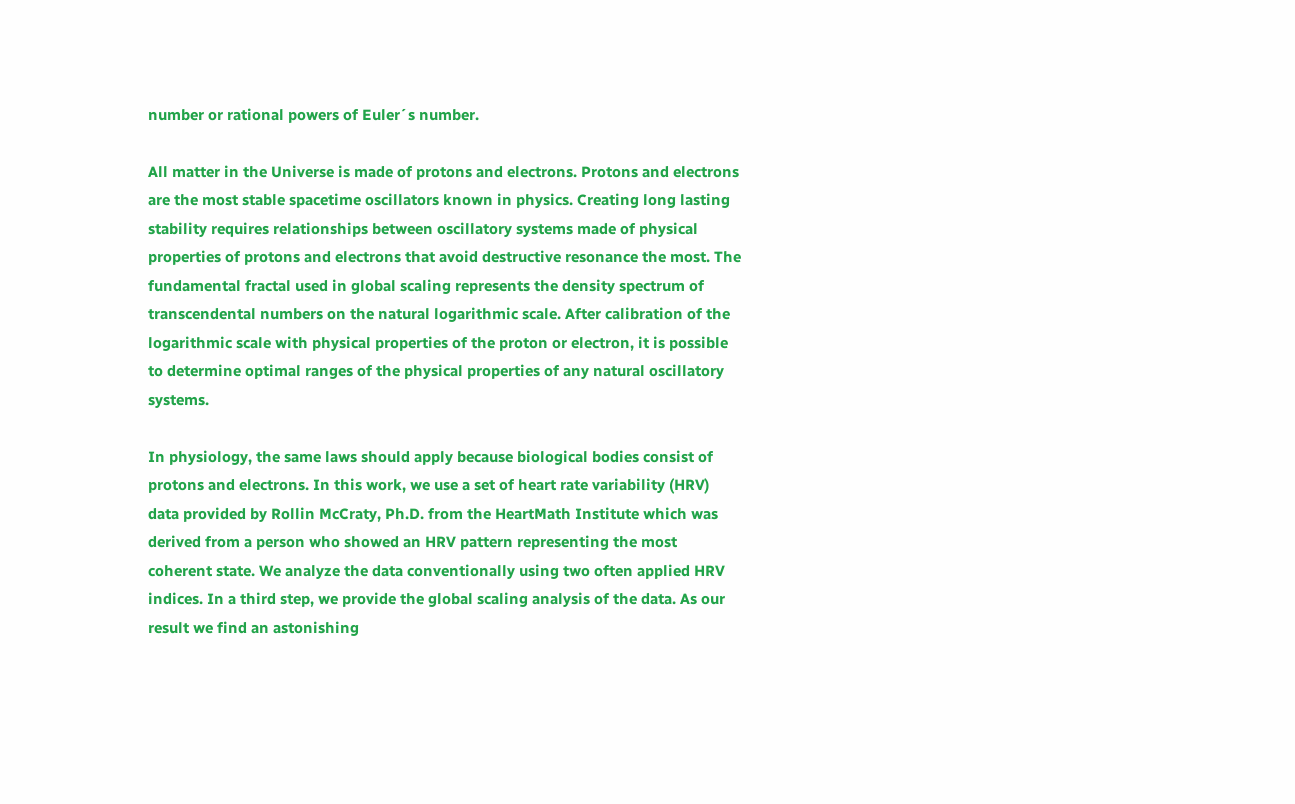number or rational powers of Euler´s number.

All matter in the Universe is made of protons and electrons. Protons and electrons are the most stable spacetime oscillators known in physics. Creating long lasting stability requires relationships between oscillatory systems made of physical properties of protons and electrons that avoid destructive resonance the most. The fundamental fractal used in global scaling represents the density spectrum of transcendental numbers on the natural logarithmic scale. After calibration of the logarithmic scale with physical properties of the proton or electron, it is possible to determine optimal ranges of the physical properties of any natural oscillatory systems.

In physiology, the same laws should apply because biological bodies consist of protons and electrons. In this work, we use a set of heart rate variability (HRV) data provided by Rollin McCraty, Ph.D. from the HeartMath Institute which was derived from a person who showed an HRV pattern representing the most coherent state. We analyze the data conventionally using two often applied HRV indices. In a third step, we provide the global scaling analysis of the data. As our result we find an astonishing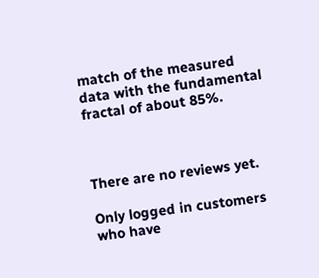match of the measured data with the fundamental fractal of about 85%.



There are no reviews yet.

Only logged in customers who have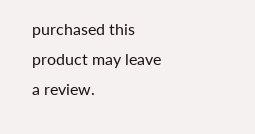purchased this product may leave a review.